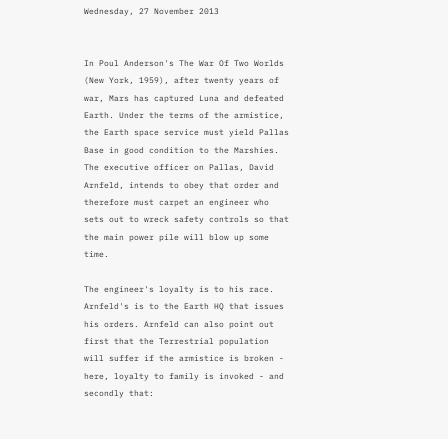Wednesday, 27 November 2013


In Poul Anderson's The War Of Two Worlds (New York, 1959), after twenty years of war, Mars has captured Luna and defeated Earth. Under the terms of the armistice, the Earth space service must yield Pallas Base in good condition to the Marshies. The executive officer on Pallas, David Arnfeld, intends to obey that order and therefore must carpet an engineer who sets out to wreck safety controls so that the main power pile will blow up some time.

The engineer's loyalty is to his race. Arnfeld's is to the Earth HQ that issues his orders. Arnfeld can also point out first that the Terrestrial population will suffer if the armistice is broken - here, loyalty to family is invoked - and secondly that: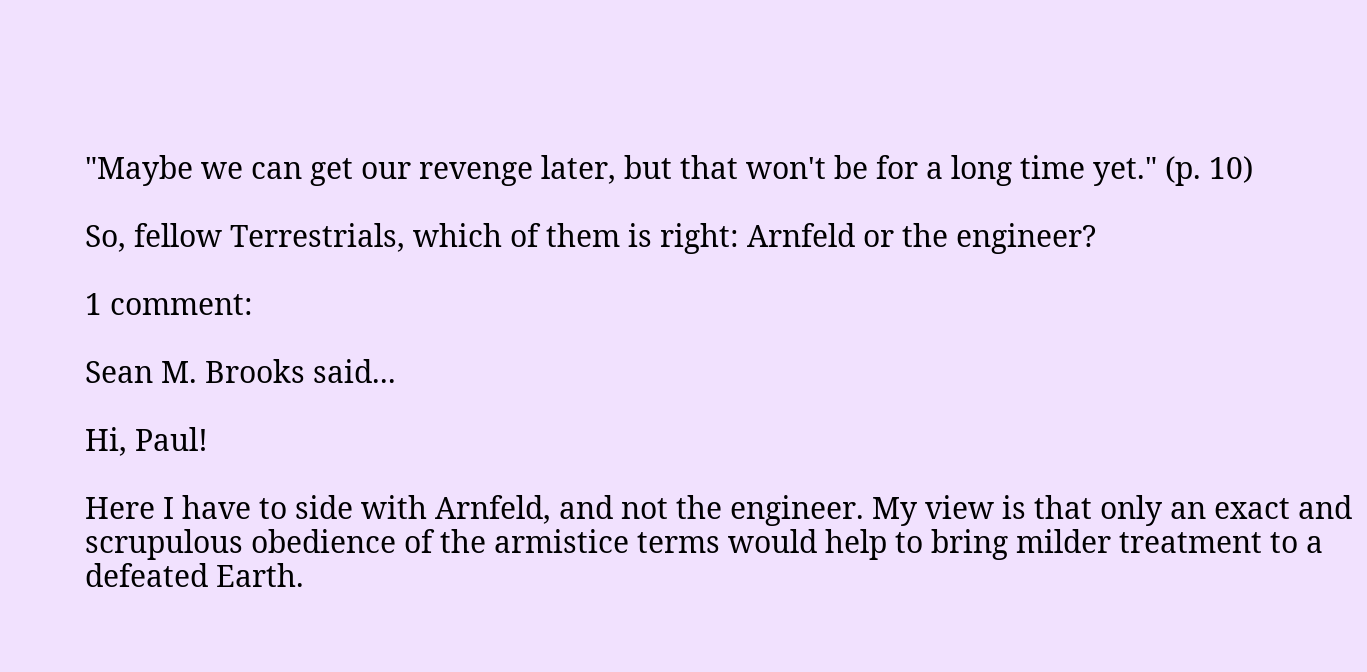"Maybe we can get our revenge later, but that won't be for a long time yet." (p. 10)

So, fellow Terrestrials, which of them is right: Arnfeld or the engineer?

1 comment:

Sean M. Brooks said...

Hi, Paul!

Here I have to side with Arnfeld, and not the engineer. My view is that only an exact and scrupulous obedience of the armistice terms would help to bring milder treatment to a defeated Earth.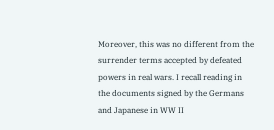Moreover, this was no different from the surrender terms accepted by defeated powers in real wars. I recall reading in the documents signed by the Germans and Japanese in WW II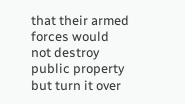that their armed forces would not destroy public property but turn it over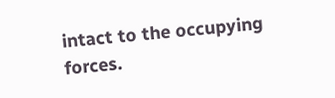intact to the occupying forces.